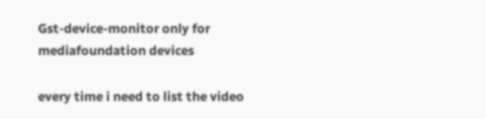Gst-device-monitor only for mediafoundation devices

every time i need to list the video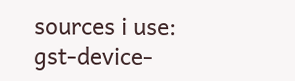sources i use:
gst-device-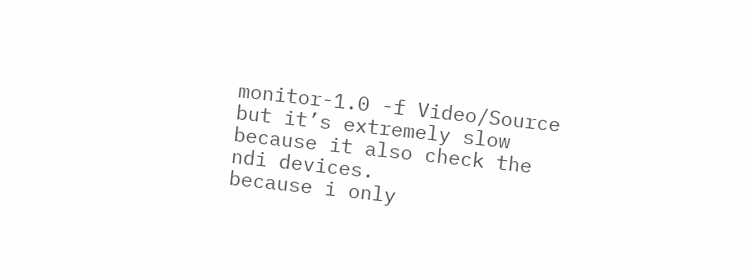monitor-1.0 -f Video/Source
but it’s extremely slow because it also check the ndi devices.
because i only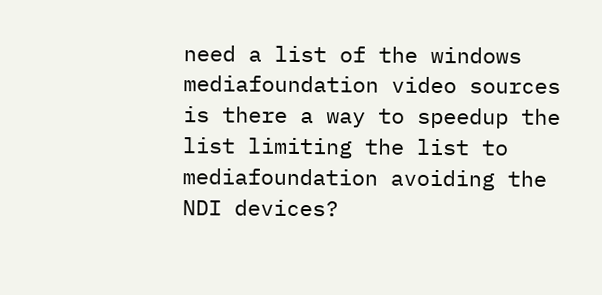need a list of the windows mediafoundation video sources is there a way to speedup the list limiting the list to mediafoundation avoiding the NDI devices?